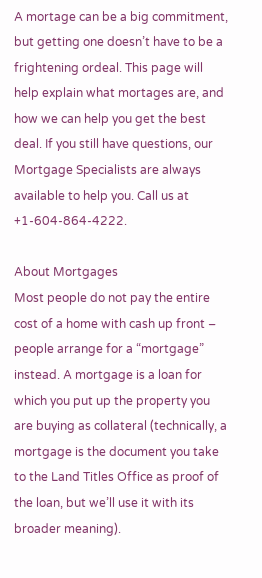A mortage can be a big commitment, but getting one doesn’t have to be a frightening ordeal. This page will help explain what mortages are, and how we can help you get the best deal. If you still have questions, our Mortgage Specialists are always available to help you. Call us at +1-604-864-4222.

About Mortgages
Most people do not pay the entire cost of a home with cash up front – people arrange for a “mortgage” instead. A mortgage is a loan for which you put up the property you are buying as collateral (technically, a mortgage is the document you take to the Land Titles Office as proof of the loan, but we’ll use it with its broader meaning).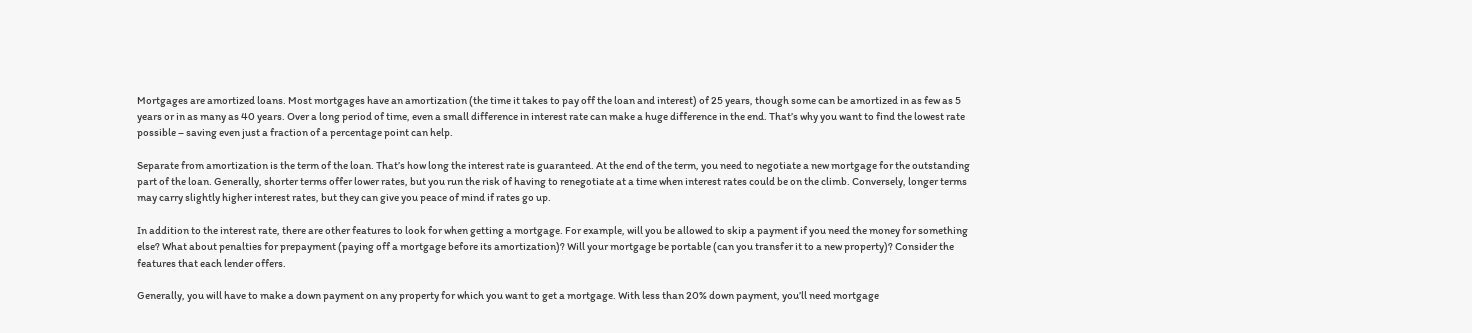Mortgages are amortized loans. Most mortgages have an amortization (the time it takes to pay off the loan and interest) of 25 years, though some can be amortized in as few as 5 years or in as many as 40 years. Over a long period of time, even a small difference in interest rate can make a huge difference in the end. That’s why you want to find the lowest rate possible – saving even just a fraction of a percentage point can help.

Separate from amortization is the term of the loan. That’s how long the interest rate is guaranteed. At the end of the term, you need to negotiate a new mortgage for the outstanding part of the loan. Generally, shorter terms offer lower rates, but you run the risk of having to renegotiate at a time when interest rates could be on the climb. Conversely, longer terms may carry slightly higher interest rates, but they can give you peace of mind if rates go up.

In addition to the interest rate, there are other features to look for when getting a mortgage. For example, will you be allowed to skip a payment if you need the money for something else? What about penalties for prepayment (paying off a mortgage before its amortization)? Will your mortgage be portable (can you transfer it to a new property)? Consider the features that each lender offers.

Generally, you will have to make a down payment on any property for which you want to get a mortgage. With less than 20% down payment, you’ll need mortgage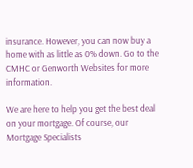insurance. However, you can now buy a home with as little as 0% down. Go to the CMHC or Genworth Websites for more information.

We are here to help you get the best deal on your mortgage. Of course, our Mortgage Specialists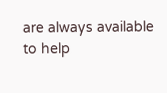are always available to help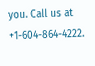you. Call us at +1-604-864-4222.